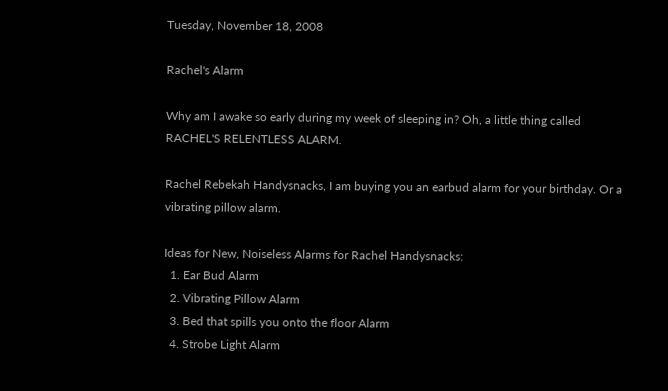Tuesday, November 18, 2008

Rachel's Alarm

Why am I awake so early during my week of sleeping in? Oh, a little thing called RACHEL'S RELENTLESS ALARM.

Rachel Rebekah Handysnacks, I am buying you an earbud alarm for your birthday. Or a vibrating pillow alarm.

Ideas for New, Noiseless Alarms for Rachel Handysnacks:
  1. Ear Bud Alarm
  2. Vibrating Pillow Alarm
  3. Bed that spills you onto the floor Alarm
  4. Strobe Light Alarm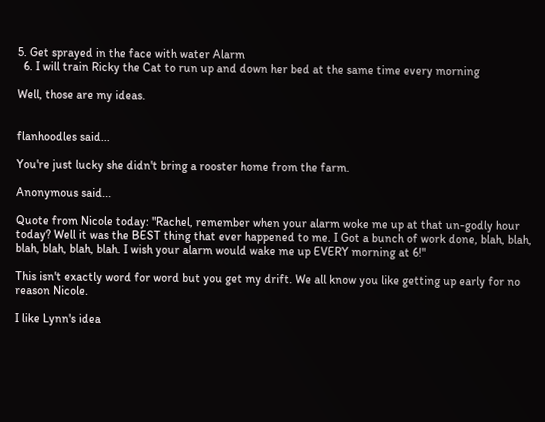5. Get sprayed in the face with water Alarm
  6. I will train Ricky the Cat to run up and down her bed at the same time every morning

Well, those are my ideas.


flanhoodles said...

You're just lucky she didn't bring a rooster home from the farm.

Anonymous said...

Quote from Nicole today: "Rachel, remember when your alarm woke me up at that un-godly hour today? Well it was the BEST thing that ever happened to me. I Got a bunch of work done, blah, blah, blah, blah, blah, blah. I wish your alarm would wake me up EVERY morning at 6!"

This isn't exactly word for word but you get my drift. We all know you like getting up early for no reason Nicole.

I like Lynn's idea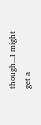though...I might get a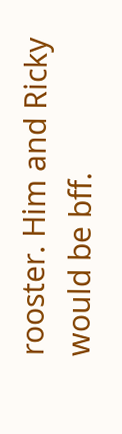rooster. Him and Ricky would be bff.